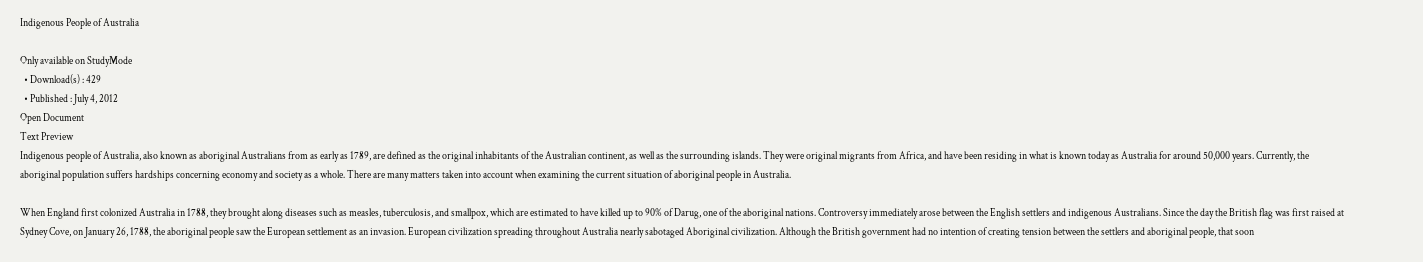Indigenous People of Australia

Only available on StudyMode
  • Download(s) : 429
  • Published : July 4, 2012
Open Document
Text Preview
Indigenous people of Australia, also known as aboriginal Australians from as early as 1789, are defined as the original inhabitants of the Australian continent, as well as the surrounding islands. They were original migrants from Africa, and have been residing in what is known today as Australia for around 50,000 years. Currently, the aboriginal population suffers hardships concerning economy and society as a whole. There are many matters taken into account when examining the current situation of aboriginal people in Australia.

When England first colonized Australia in 1788, they brought along diseases such as measles, tuberculosis, and smallpox, which are estimated to have killed up to 90% of Darug, one of the aboriginal nations. Controversy immediately arose between the English settlers and indigenous Australians. Since the day the British flag was first raised at Sydney Cove, on January 26, 1788, the aboriginal people saw the European settlement as an invasion. European civilization spreading throughout Australia nearly sabotaged Aboriginal civilization. Although the British government had no intention of creating tension between the settlers and aboriginal people, that soon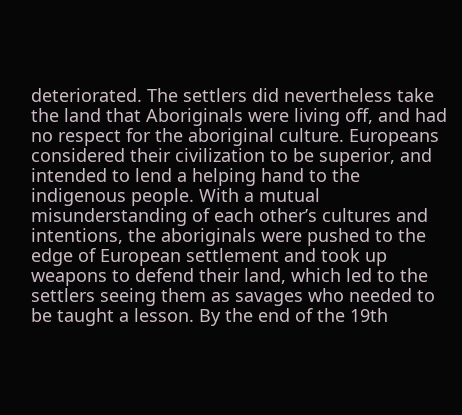deteriorated. The settlers did nevertheless take the land that Aboriginals were living off, and had no respect for the aboriginal culture. Europeans considered their civilization to be superior, and intended to lend a helping hand to the indigenous people. With a mutual misunderstanding of each other’s cultures and intentions, the aboriginals were pushed to the edge of European settlement and took up weapons to defend their land, which led to the settlers seeing them as savages who needed to be taught a lesson. By the end of the 19th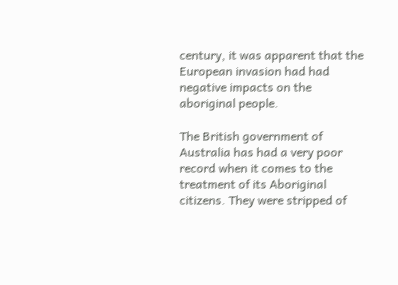century, it was apparent that the European invasion had had negative impacts on the aboriginal people.

The British government of Australia has had a very poor record when it comes to the treatment of its Aboriginal citizens. They were stripped of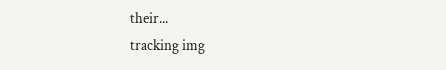their...
tracking img